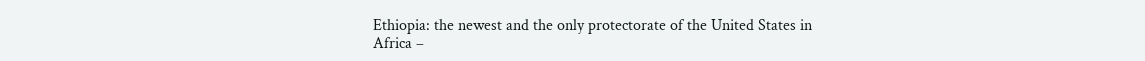Ethiopia: the newest and the only protectorate of the United States in Africa –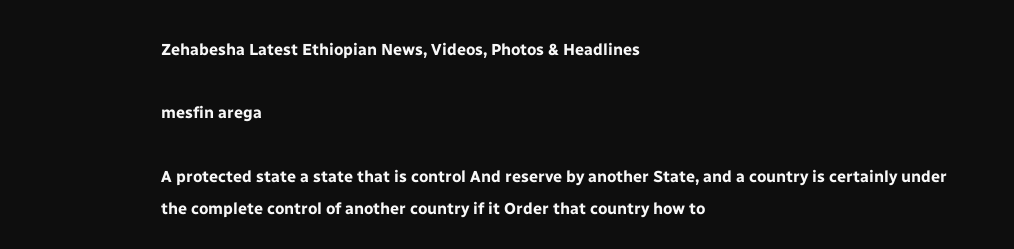Zehabesha Latest Ethiopian News, Videos, Photos & Headlines

mesfin arega

A protected state a state that is control And reserve by another State, and a country is certainly under the complete control of another country if it Order that country how to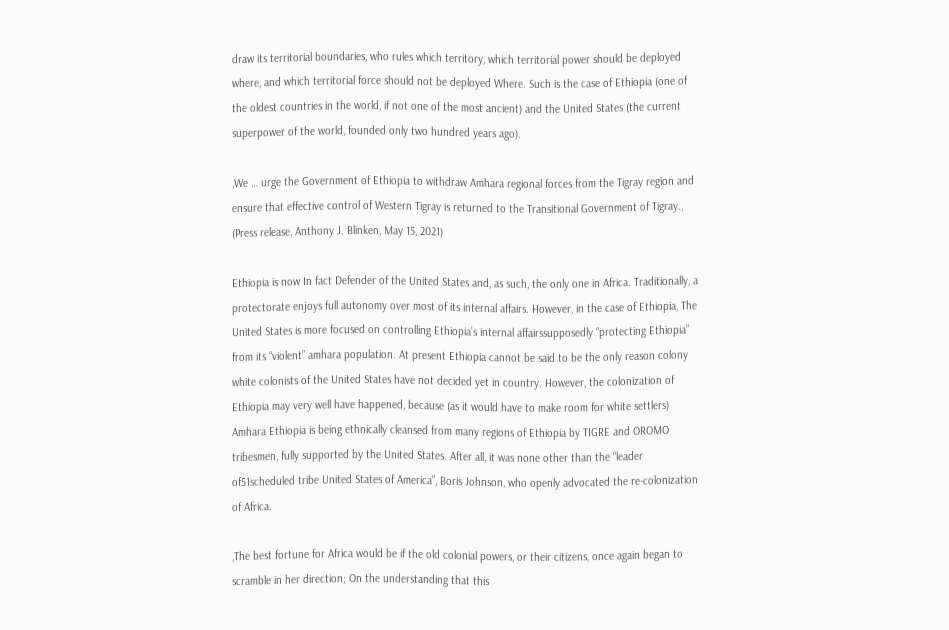draw its territorial boundaries, who rules which territory, which territorial power should be deployed where, and which territorial force should not be deployed Where. Such is the case of Ethiopia (one of the oldest countries in the world, if not one of the most ancient) and the United States (the current superpower of the world, founded only two hundred years ago).

,We … urge the Government of Ethiopia to withdraw Amhara regional forces from the Tigray region and ensure that effective control of Western Tigray is returned to the Transitional Government of Tigray., (Press release, Anthony J. Blinken, May 15, 2021)

Ethiopia is now In fact Defender of the United States and, as such, the only one in Africa. Traditionally, a protectorate enjoys full autonomy over most of its internal affairs. However, in the case of Ethiopia, The United States is more focused on controlling Ethiopia’s internal affairssupposedly “protecting Ethiopia” from its “violent” amhara population. At present Ethiopia cannot be said to be the only reason colony white colonists of the United States have not decided yet in country. However, the colonization of Ethiopia may very well have happened, because (as it would have to make room for white settlers) Amhara Ethiopia is being ethnically cleansed from many regions of Ethiopia by TIGRE and OROMO tribesmen, fully supported by the United States. After all, it was none other than the “leader of51scheduled tribe United States of America”, Boris Johnson, who openly advocated the re-colonization of Africa.

,The best fortune for Africa would be if the old colonial powers, or their citizens, once again began to scramble in her direction; On the understanding that this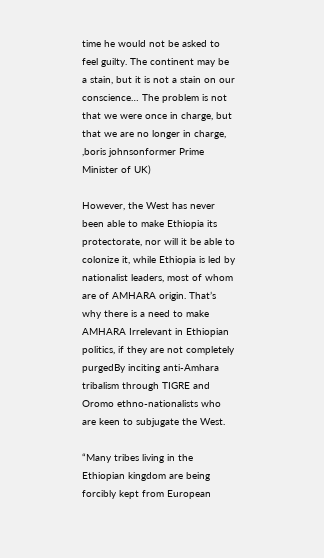time he would not be asked to feel guilty. The continent may be a stain, but it is not a stain on our conscience… The problem is not that we were once in charge, but that we are no longer in charge, ,boris johnsonformer Prime Minister of UK)

However, the West has never been able to make Ethiopia its protectorate, nor will it be able to colonize it, while Ethiopia is led by nationalist leaders, most of whom are of AMHARA origin. That’s why there is a need to make AMHARA Irrelevant in Ethiopian politics, if they are not completely purgedBy inciting anti-Amhara tribalism through TIGRE and Oromo ethno-nationalists who are keen to subjugate the West.

“Many tribes living in the Ethiopian kingdom are being forcibly kept from European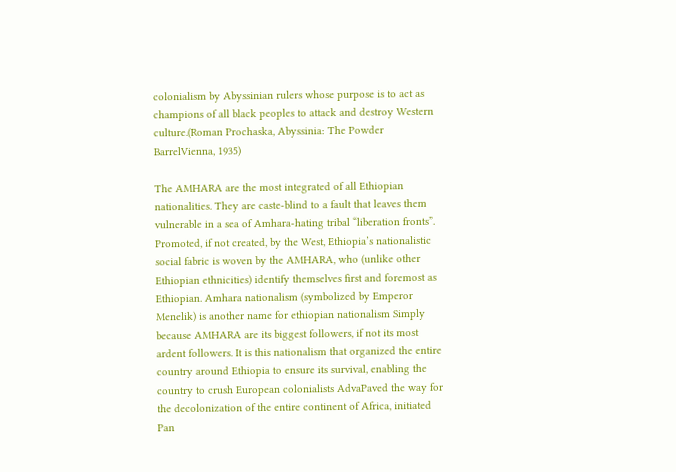colonialism by Abyssinian rulers whose purpose is to act as champions of all black peoples to attack and destroy Western culture.(Roman Prochaska, Abyssinia: The Powder BarrelVienna, 1935)

The AMHARA are the most integrated of all Ethiopian nationalities. They are caste-blind to a fault that leaves them vulnerable in a sea of Amhara-hating tribal “liberation fronts”. Promoted, if not created, by the West, Ethiopia’s nationalistic social fabric is woven by the AMHARA, who (unlike other Ethiopian ethnicities) identify themselves first and foremost as Ethiopian. Amhara nationalism (symbolized by Emperor Menelik) is another name for ethiopian nationalism Simply because AMHARA are its biggest followers, if not its most ardent followers. It is this nationalism that organized the entire country around Ethiopia to ensure its survival, enabling the country to crush European colonialists AdvaPaved the way for the decolonization of the entire continent of Africa, initiated Pan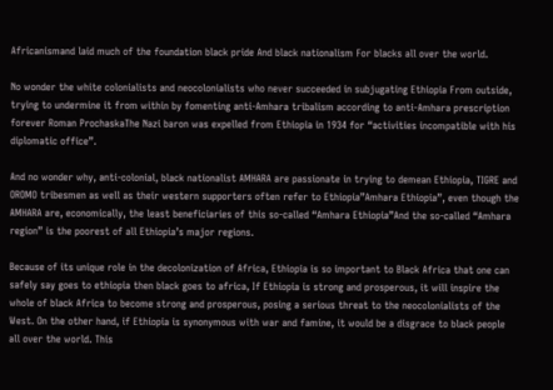Africanismand laid much of the foundation black pride And black nationalism For blacks all over the world.

No wonder the white colonialists and neocolonialists who never succeeded in subjugating Ethiopia From outside, trying to undermine it from within by fomenting anti-Amhara tribalism according to anti-Amhara prescription forever Roman ProchaskaThe Nazi baron was expelled from Ethiopia in 1934 for “activities incompatible with his diplomatic office”.

And no wonder why, anti-colonial, black nationalist AMHARA are passionate in trying to demean Ethiopia, TIGRE and OROMO tribesmen as well as their western supporters often refer to Ethiopia”Amhara Ethiopia”, even though the AMHARA are, economically, the least beneficiaries of this so-called “Amhara Ethiopia”And the so-called “Amhara region” is the poorest of all Ethiopia’s major regions.

Because of its unique role in the decolonization of Africa, Ethiopia is so important to Black Africa that one can safely say goes to ethiopia then black goes to africa, If Ethiopia is strong and prosperous, it will inspire the whole of black Africa to become strong and prosperous, posing a serious threat to the neocolonialists of the West. On the other hand, if Ethiopia is synonymous with war and famine, it would be a disgrace to black people all over the world. This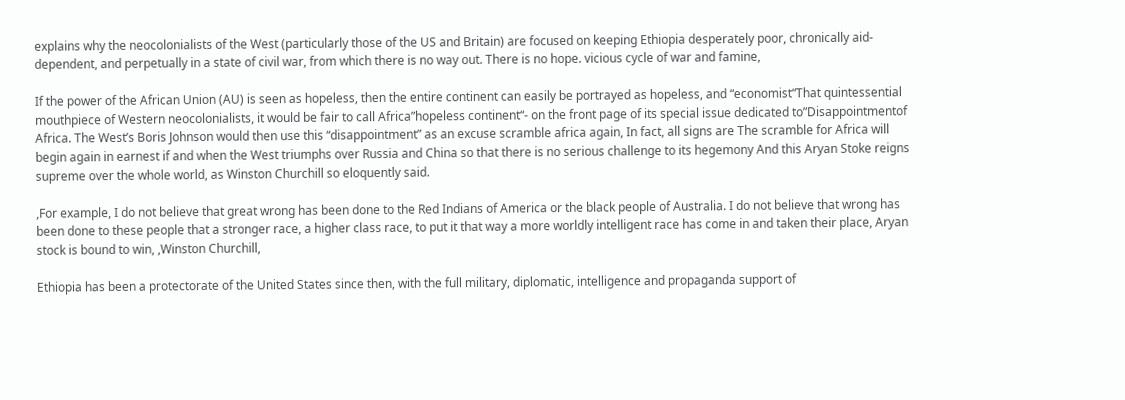explains why the neocolonialists of the West (particularly those of the US and Britain) are focused on keeping Ethiopia desperately poor, chronically aid-dependent, and perpetually in a state of civil war, from which there is no way out. There is no hope. vicious cycle of war and famine,

If the power of the African Union (AU) is seen as hopeless, then the entire continent can easily be portrayed as hopeless, and “economist“That quintessential mouthpiece of Western neocolonialists, it would be fair to call Africa”hopeless continent“- on the front page of its special issue dedicated to”Disappointmentof Africa. The West’s Boris Johnson would then use this “disappointment” as an excuse scramble africa again, In fact, all signs are The scramble for Africa will begin again in earnest if and when the West triumphs over Russia and China so that there is no serious challenge to its hegemony And this Aryan Stoke reigns supreme over the whole world, as Winston Churchill so eloquently said.

,For example, I do not believe that great wrong has been done to the Red Indians of America or the black people of Australia. I do not believe that wrong has been done to these people that a stronger race, a higher class race, to put it that way a more worldly intelligent race has come in and taken their place, Aryan stock is bound to win, ,Winston Churchill,

Ethiopia has been a protectorate of the United States since then, with the full military, diplomatic, intelligence and propaganda support of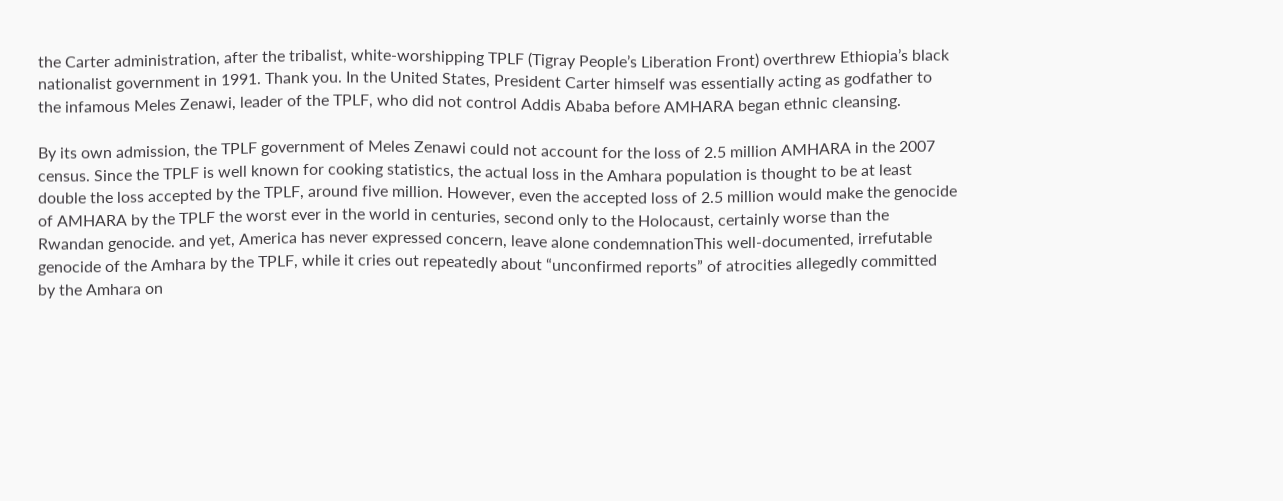the Carter administration, after the tribalist, white-worshipping TPLF (Tigray People’s Liberation Front) overthrew Ethiopia’s black nationalist government in 1991. Thank you. In the United States, President Carter himself was essentially acting as godfather to the infamous Meles Zenawi, leader of the TPLF, who did not control Addis Ababa before AMHARA began ethnic cleansing.

By its own admission, the TPLF government of Meles Zenawi could not account for the loss of 2.5 million AMHARA in the 2007 census. Since the TPLF is well known for cooking statistics, the actual loss in the Amhara population is thought to be at least double the loss accepted by the TPLF, around five million. However, even the accepted loss of 2.5 million would make the genocide of AMHARA by the TPLF the worst ever in the world in centuries, second only to the Holocaust, certainly worse than the Rwandan genocide. and yet, America has never expressed concern, leave alone condemnationThis well-documented, irrefutable genocide of the Amhara by the TPLF, while it cries out repeatedly about “unconfirmed reports” of atrocities allegedly committed by the Amhara on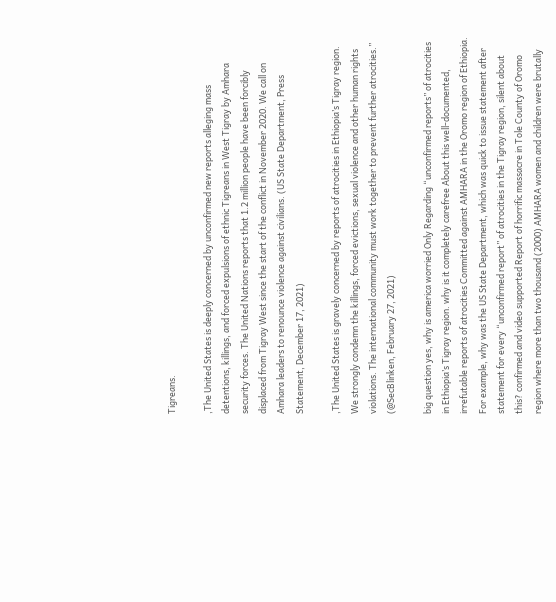Tigreans.

,The United States is deeply concerned by unconfirmed new reports alleging mass detentions, killings, and forced expulsions of ethnic Tigreans in West Tigray by Amhara security forces. The United Nations reports that 1.2 million people have been forcibly displaced from Tigray West since the start of the conflict in November 2020. We call on Amhara leaders to renounce violence against civilians. (US State Department, Press Statement, December 17, 2021)

,The United States is gravely concerned by reports of atrocities in Ethiopia’s Tigray region. We strongly condemn the killings, forced evictions, sexual violence and other human rights violations. The international community must work together to prevent further atrocities.” (@SecBlinken, February 27, 2021)

big question yes, why is america worried Only Regarding “unconfirmed reports” of atrocities in Ethiopia’s Tigray region. why is it completely carefree About this well-documented, irrefutable reports of atrocities Committed against AMHARA in the Oromo region of Ethiopia. For example, why was the US State Department, which was quick to issue statement after statement for every “unconfirmed report” of atrocities in the Tigray region, silent about this? confirmed and video supported Report of horrific massacre in Tole County of Oromo region where more than two thousand (2000) AMHARA women and children were brutally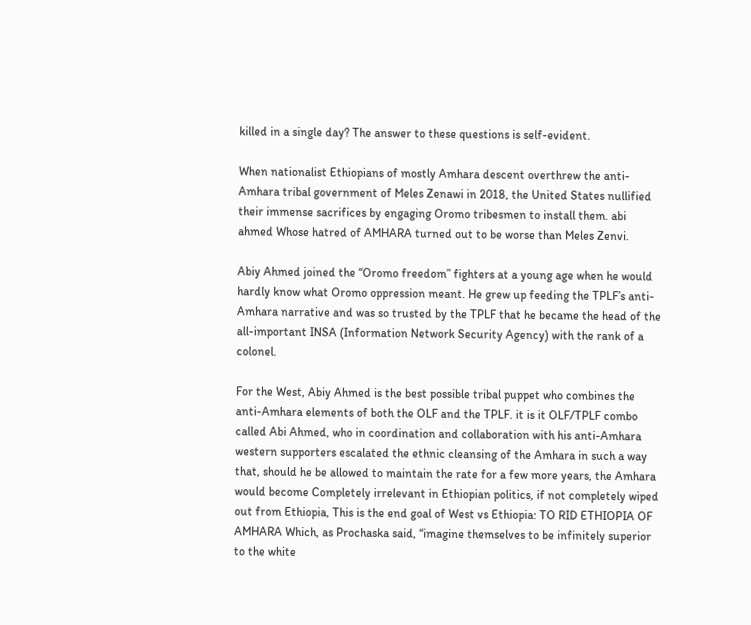killed in a single day? The answer to these questions is self-evident.

When nationalist Ethiopians of mostly Amhara descent overthrew the anti-Amhara tribal government of Meles Zenawi in 2018, the United States nullified their immense sacrifices by engaging Oromo tribesmen to install them. abi ahmed Whose hatred of AMHARA turned out to be worse than Meles Zenvi.

Abiy Ahmed joined the “Oromo freedom” fighters at a young age when he would hardly know what Oromo oppression meant. He grew up feeding the TPLF’s anti-Amhara narrative and was so trusted by the TPLF that he became the head of the all-important INSA (Information Network Security Agency) with the rank of a colonel.

For the West, Abiy Ahmed is the best possible tribal puppet who combines the anti-Amhara elements of both the OLF and the TPLF. it is it OLF/TPLF combo called Abi Ahmed, who in coordination and collaboration with his anti-Amhara western supporters escalated the ethnic cleansing of the Amhara in such a way that, should he be allowed to maintain the rate for a few more years, the Amhara would become Completely irrelevant in Ethiopian politics, if not completely wiped out from Ethiopia, This is the end goal of West vs Ethiopia: TO RID ETHIOPIA OF AMHARA Which, as Prochaska said, “imagine themselves to be infinitely superior to the white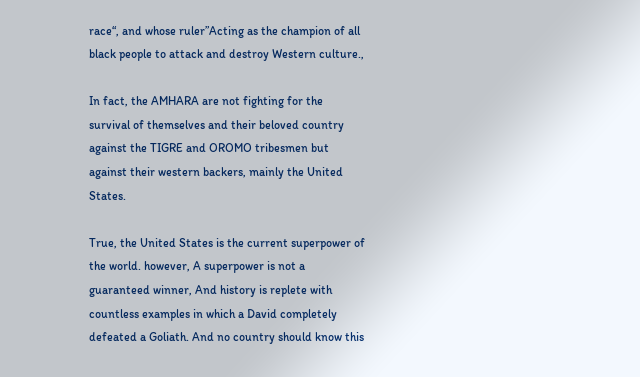race“, and whose ruler”Acting as the champion of all black people to attack and destroy Western culture.,

In fact, the AMHARA are not fighting for the survival of themselves and their beloved country against the TIGRE and OROMO tribesmen but against their western backers, mainly the United States.

True, the United States is the current superpower of the world. however, A superpower is not a guaranteed winner, And history is replete with countless examples in which a David completely defeated a Goliath. And no country should know this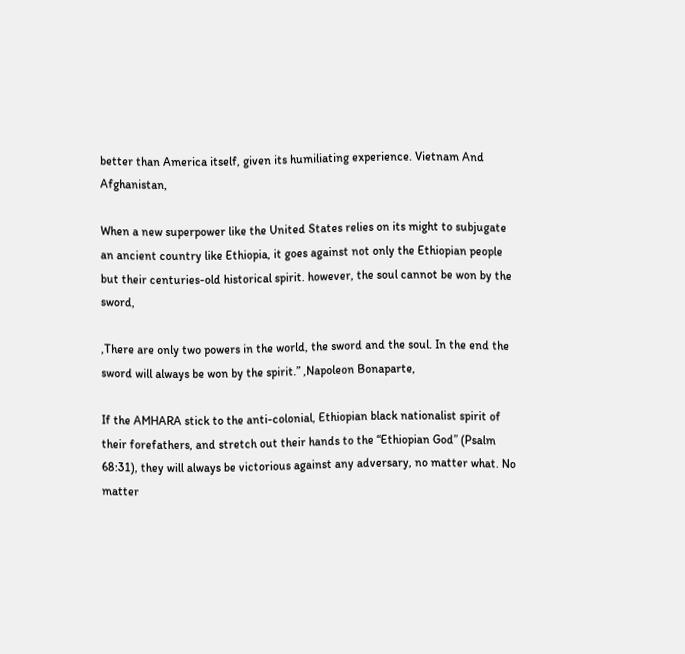better than America itself, given its humiliating experience. Vietnam And Afghanistan,

When a new superpower like the United States relies on its might to subjugate an ancient country like Ethiopia, it goes against not only the Ethiopian people but their centuries-old historical spirit. however, the soul cannot be won by the sword,

,There are only two powers in the world, the sword and the soul. In the end the sword will always be won by the spirit.” ,Napoleon Bonaparte,

If the AMHARA stick to the anti-colonial, Ethiopian black nationalist spirit of their forefathers, and stretch out their hands to the “Ethiopian God” (Psalm 68:31), they will always be victorious against any adversary, no matter what. No matter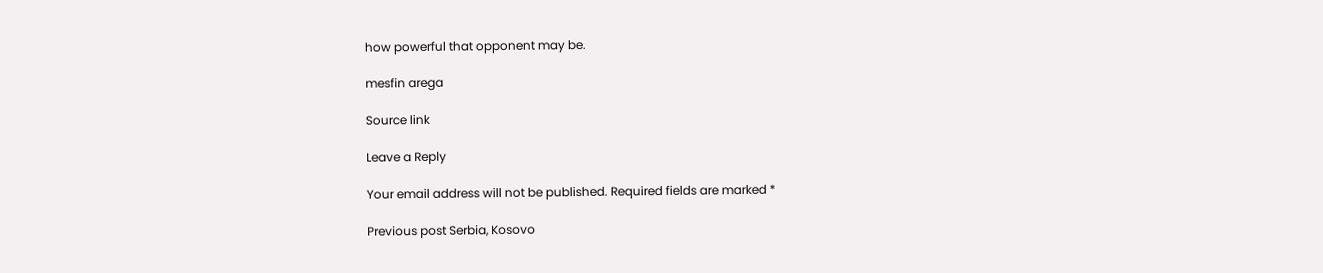how powerful that opponent may be.

mesfin arega

Source link

Leave a Reply

Your email address will not be published. Required fields are marked *

Previous post Serbia, Kosovo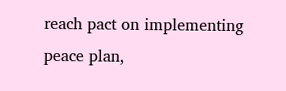reach pact on implementing peace plan,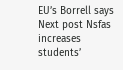EU’s Borrell says
Next post Nsfas increases students’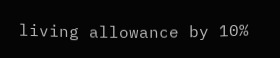living allowance by 10%